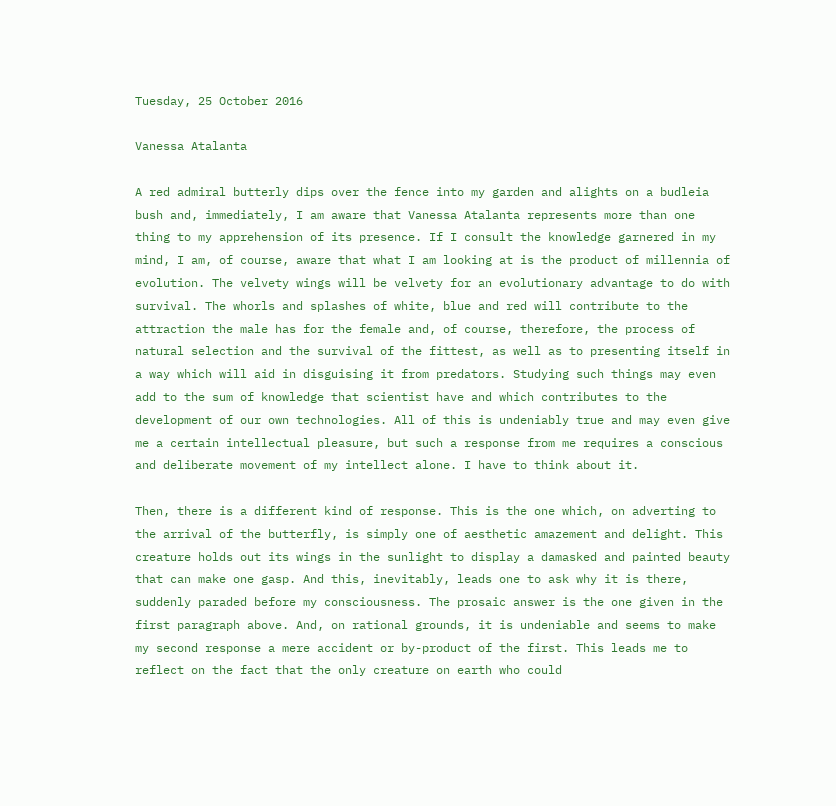Tuesday, 25 October 2016

Vanessa Atalanta

A red admiral butterly dips over the fence into my garden and alights on a budleia bush and, immediately, I am aware that Vanessa Atalanta represents more than one thing to my apprehension of its presence. If I consult the knowledge garnered in my mind, I am, of course, aware that what I am looking at is the product of millennia of evolution. The velvety wings will be velvety for an evolutionary advantage to do with survival. The whorls and splashes of white, blue and red will contribute to the attraction the male has for the female and, of course, therefore, the process of natural selection and the survival of the fittest, as well as to presenting itself in a way which will aid in disguising it from predators. Studying such things may even add to the sum of knowledge that scientist have and which contributes to the development of our own technologies. All of this is undeniably true and may even give me a certain intellectual pleasure, but such a response from me requires a conscious and deliberate movement of my intellect alone. I have to think about it.

Then, there is a different kind of response. This is the one which, on adverting to the arrival of the butterfly, is simply one of aesthetic amazement and delight. This creature holds out its wings in the sunlight to display a damasked and painted beauty that can make one gasp. And this, inevitably, leads one to ask why it is there, suddenly paraded before my consciousness. The prosaic answer is the one given in the first paragraph above. And, on rational grounds, it is undeniable and seems to make my second response a mere accident or by-product of the first. This leads me to reflect on the fact that the only creature on earth who could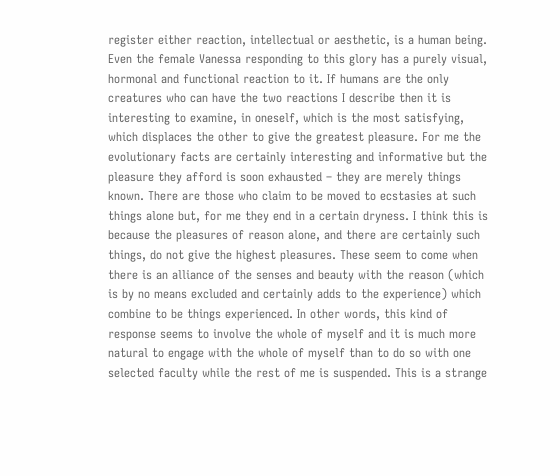register either reaction, intellectual or aesthetic, is a human being. Even the female Vanessa responding to this glory has a purely visual, hormonal and functional reaction to it. If humans are the only creatures who can have the two reactions I describe then it is interesting to examine, in oneself, which is the most satisfying, which displaces the other to give the greatest pleasure. For me the evolutionary facts are certainly interesting and informative but the pleasure they afford is soon exhausted – they are merely things known. There are those who claim to be moved to ecstasies at such things alone but, for me they end in a certain dryness. I think this is because the pleasures of reason alone, and there are certainly such things, do not give the highest pleasures. These seem to come when there is an alliance of the senses and beauty with the reason (which is by no means excluded and certainly adds to the experience) which combine to be things experienced. In other words, this kind of response seems to involve the whole of myself and it is much more natural to engage with the whole of myself than to do so with one selected faculty while the rest of me is suspended. This is a strange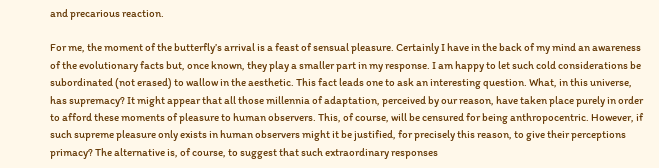and precarious reaction.

For me, the moment of the butterfly’s arrival is a feast of sensual pleasure. Certainly I have in the back of my mind an awareness of the evolutionary facts but, once known, they play a smaller part in my response. I am happy to let such cold considerations be subordinated (not erased) to wallow in the aesthetic. This fact leads one to ask an interesting question. What, in this universe, has supremacy? It might appear that all those millennia of adaptation, perceived by our reason, have taken place purely in order to afford these moments of pleasure to human observers. This, of course, will be censured for being anthropocentric. However, if such supreme pleasure only exists in human observers might it be justified, for precisely this reason, to give their perceptions primacy? The alternative is, of course, to suggest that such extraordinary responses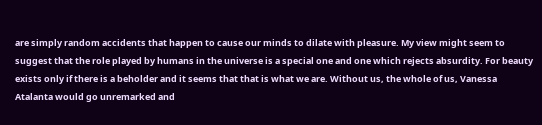are simply random accidents that happen to cause our minds to dilate with pleasure. My view might seem to suggest that the role played by humans in the universe is a special one and one which rejects absurdity. For beauty exists only if there is a beholder and it seems that that is what we are. Without us, the whole of us, Vanessa Atalanta would go unremarked and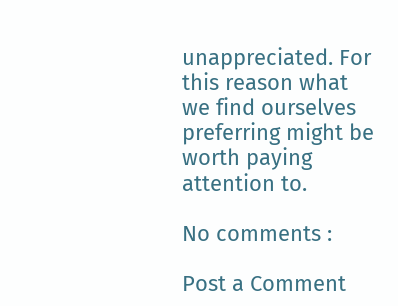unappreciated. For this reason what we find ourselves preferring might be worth paying attention to.

No comments :

Post a Comment